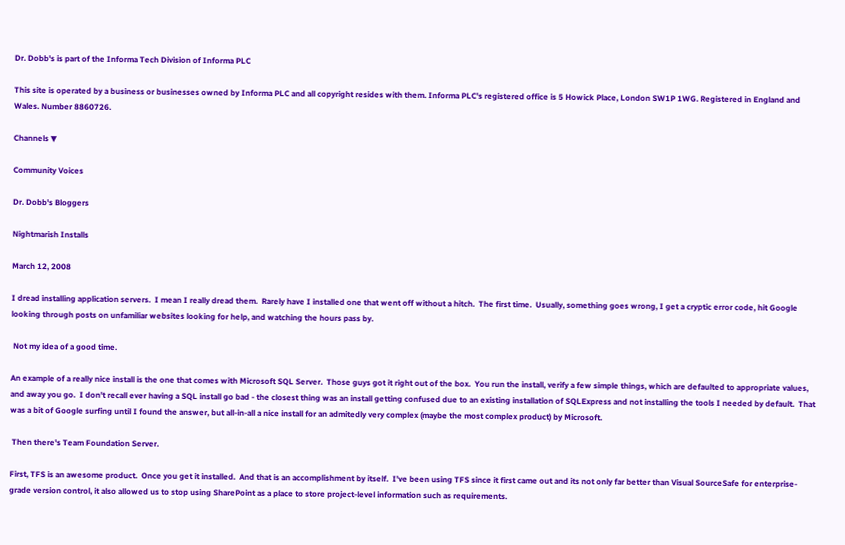Dr. Dobb's is part of the Informa Tech Division of Informa PLC

This site is operated by a business or businesses owned by Informa PLC and all copyright resides with them. Informa PLC's registered office is 5 Howick Place, London SW1P 1WG. Registered in England and Wales. Number 8860726.

Channels ▼

Community Voices

Dr. Dobb's Bloggers

Nightmarish Installs

March 12, 2008

I dread installing application servers.  I mean I really dread them.  Rarely have I installed one that went off without a hitch.  The first time.  Usually, something goes wrong, I get a cryptic error code, hit Google looking through posts on unfamiliar websites looking for help, and watching the hours pass by.

 Not my idea of a good time.

An example of a really nice install is the one that comes with Microsoft SQL Server.  Those guys got it right out of the box.  You run the install, verify a few simple things, which are defaulted to appropriate values, and away you go.  I don't recall ever having a SQL install go bad - the closest thing was an install getting confused due to an existing installation of SQLExpress and not installing the tools I needed by default.  That was a bit of Google surfing until I found the answer, but all-in-all a nice install for an admitedly very complex (maybe the most complex product) by Microsoft.

 Then there's Team Foundation Server.

First, TFS is an awesome product.  Once you get it installed.  And that is an accomplishment by itself.  I've been using TFS since it first came out and its not only far better than Visual SourceSafe for enterprise-grade version control, it also allowed us to stop using SharePoint as a place to store project-level information such as requirements.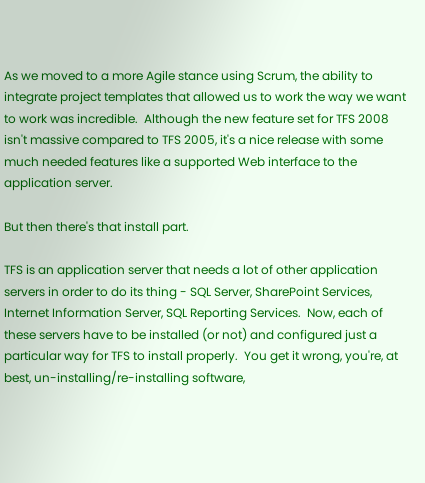As we moved to a more Agile stance using Scrum, the ability to integrate project templates that allowed us to work the way we want to work was incredible.  Although the new feature set for TFS 2008 isn't massive compared to TFS 2005, it's a nice release with some much needed features like a supported Web interface to the application server.

But then there's that install part.

TFS is an application server that needs a lot of other application servers in order to do its thing - SQL Server, SharePoint Services, Internet Information Server, SQL Reporting Services.  Now, each of these servers have to be installed (or not) and configured just a particular way for TFS to install properly.  You get it wrong, you're, at best, un-installing/re-installing software,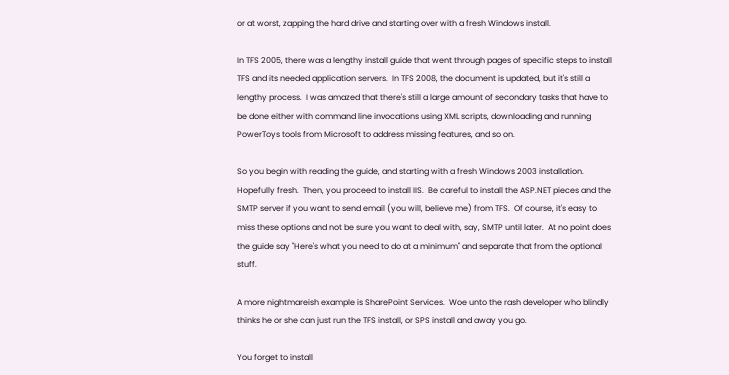or at worst, zapping the hard drive and starting over with a fresh Windows install.

In TFS 2005, there was a lengthy install guide that went through pages of specific steps to install TFS and its needed application servers.  In TFS 2008, the document is updated, but it's still a lengthy process.  I was amazed that there's still a large amount of secondary tasks that have to be done either with command line invocations using XML scripts, downloading and running PowerToys tools from Microsoft to address missing features, and so on.

So you begin with reading the guide, and starting with a fresh Windows 2003 installation.  Hopefully fresh.  Then, you proceed to install IIS.  Be careful to install the ASP.NET pieces and the SMTP server if you want to send email (you will, believe me) from TFS.  Of course, it's easy to miss these options and not be sure you want to deal with, say, SMTP until later.  At no point does the guide say "Here's what you need to do at a minimum" and separate that from the optional stuff.

A more nightmareish example is SharePoint Services.  Woe unto the rash developer who blindly thinks he or she can just run the TFS install, or SPS install and away you go.

You forget to install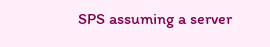SPS assuming a server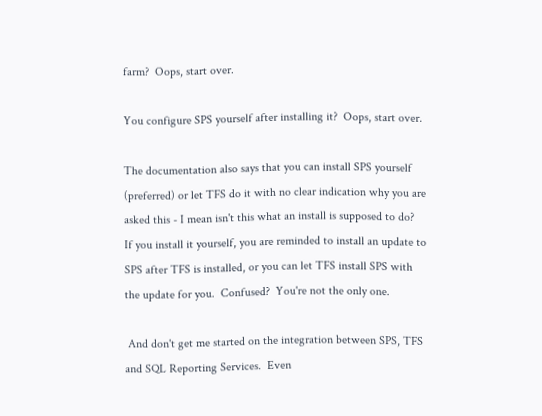farm?  Oops, start over.

You configure SPS yourself after installing it?  Oops, start over.

The documentation also says that you can install SPS yourself (preferred) or let TFS do it with no clear indication why you are asked this - I mean isn't this what an install is supposed to do?  If you install it yourself, you are reminded to install an update to SPS after TFS is installed, or you can let TFS install SPS with the update for you.  Confused?  You're not the only one.

 And don't get me started on the integration between SPS, TFS and SQL Reporting Services.  Even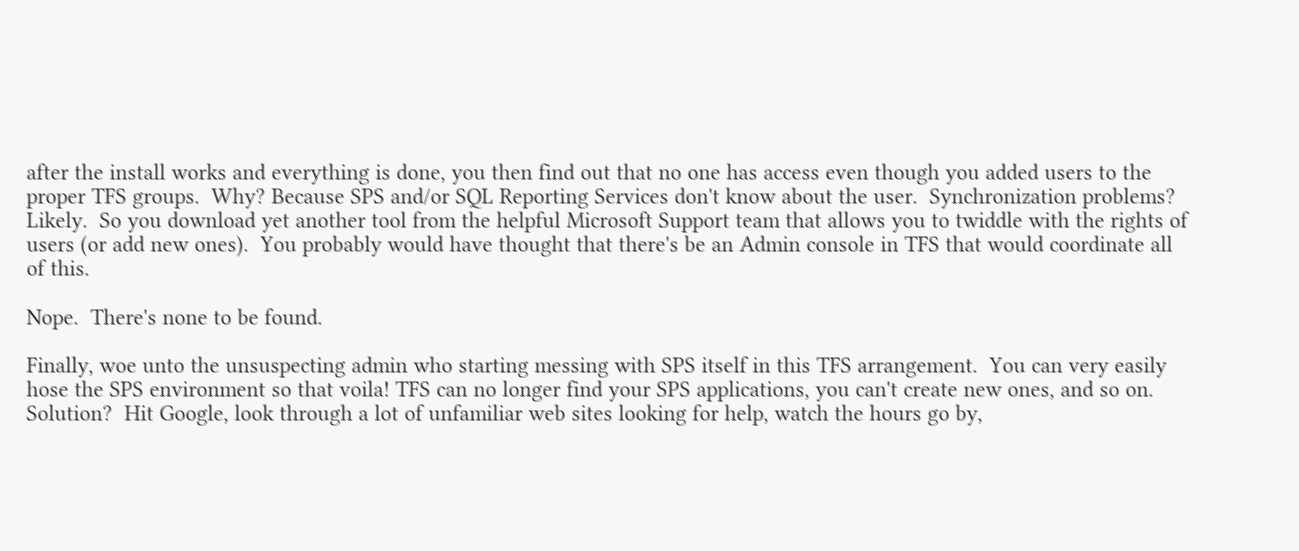after the install works and everything is done, you then find out that no one has access even though you added users to the proper TFS groups.  Why? Because SPS and/or SQL Reporting Services don't know about the user.  Synchronization problems? Likely.  So you download yet another tool from the helpful Microsoft Support team that allows you to twiddle with the rights of users (or add new ones).  You probably would have thought that there's be an Admin console in TFS that would coordinate all of this.

Nope.  There's none to be found.

Finally, woe unto the unsuspecting admin who starting messing with SPS itself in this TFS arrangement.  You can very easily hose the SPS environment so that voila! TFS can no longer find your SPS applications, you can't create new ones, and so on.  Solution?  Hit Google, look through a lot of unfamiliar web sites looking for help, watch the hours go by,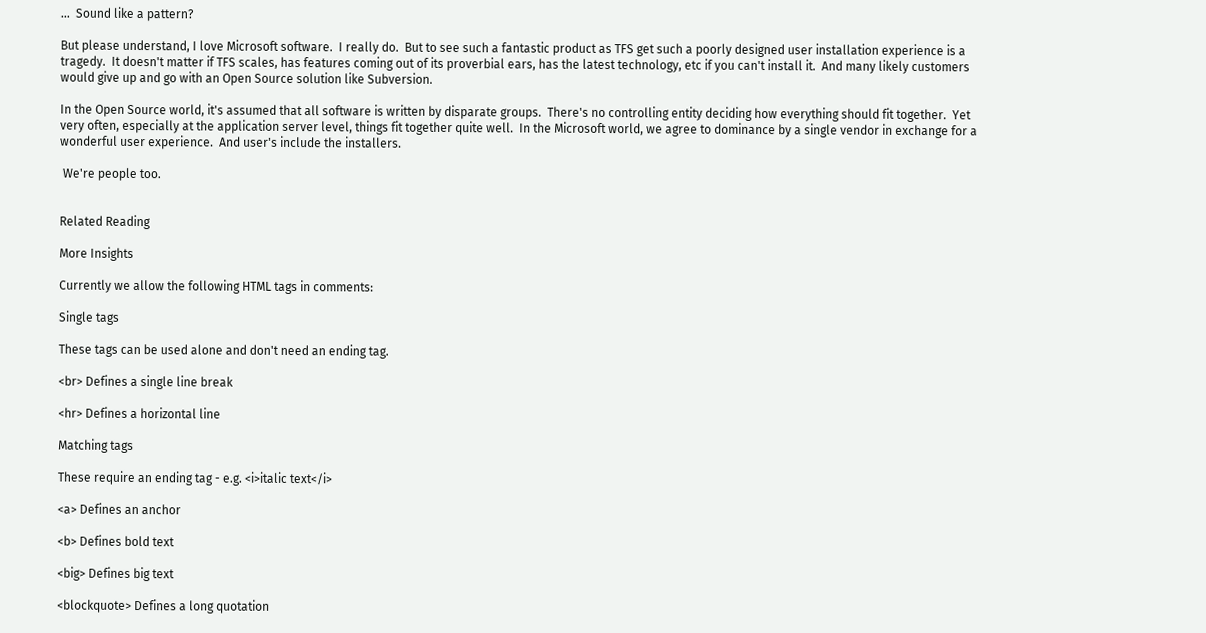...  Sound like a pattern?

But please understand, I love Microsoft software.  I really do.  But to see such a fantastic product as TFS get such a poorly designed user installation experience is a tragedy.  It doesn't matter if TFS scales, has features coming out of its proverbial ears, has the latest technology, etc if you can't install it.  And many likely customers would give up and go with an Open Source solution like Subversion.

In the Open Source world, it's assumed that all software is written by disparate groups.  There's no controlling entity deciding how everything should fit together.  Yet very often, especially at the application server level, things fit together quite well.  In the Microsoft world, we agree to dominance by a single vendor in exchange for a wonderful user experience.  And user's include the installers.

 We're people too.


Related Reading

More Insights

Currently we allow the following HTML tags in comments:

Single tags

These tags can be used alone and don't need an ending tag.

<br> Defines a single line break

<hr> Defines a horizontal line

Matching tags

These require an ending tag - e.g. <i>italic text</i>

<a> Defines an anchor

<b> Defines bold text

<big> Defines big text

<blockquote> Defines a long quotation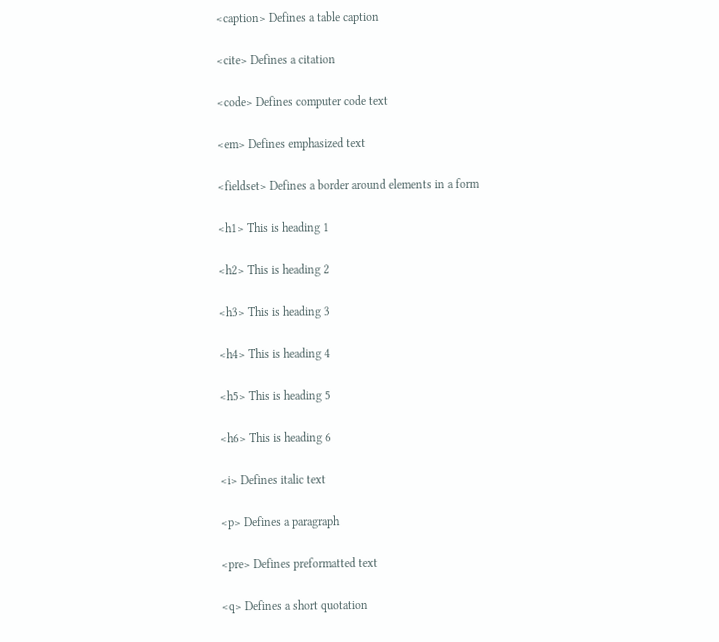<caption> Defines a table caption

<cite> Defines a citation

<code> Defines computer code text

<em> Defines emphasized text

<fieldset> Defines a border around elements in a form

<h1> This is heading 1

<h2> This is heading 2

<h3> This is heading 3

<h4> This is heading 4

<h5> This is heading 5

<h6> This is heading 6

<i> Defines italic text

<p> Defines a paragraph

<pre> Defines preformatted text

<q> Defines a short quotation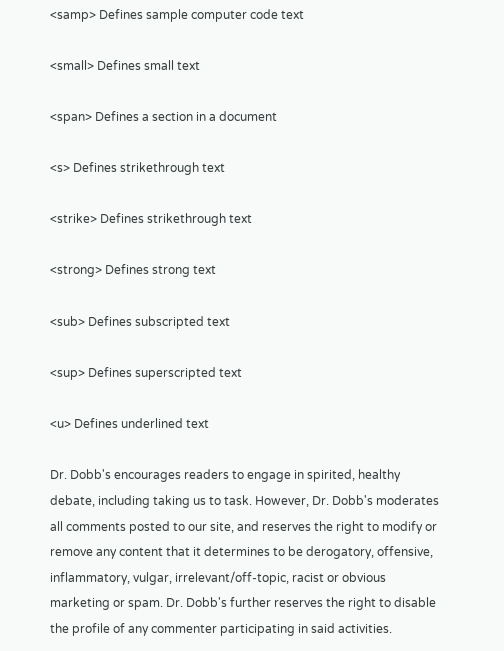<samp> Defines sample computer code text

<small> Defines small text

<span> Defines a section in a document

<s> Defines strikethrough text

<strike> Defines strikethrough text

<strong> Defines strong text

<sub> Defines subscripted text

<sup> Defines superscripted text

<u> Defines underlined text

Dr. Dobb's encourages readers to engage in spirited, healthy debate, including taking us to task. However, Dr. Dobb's moderates all comments posted to our site, and reserves the right to modify or remove any content that it determines to be derogatory, offensive, inflammatory, vulgar, irrelevant/off-topic, racist or obvious marketing or spam. Dr. Dobb's further reserves the right to disable the profile of any commenter participating in said activities.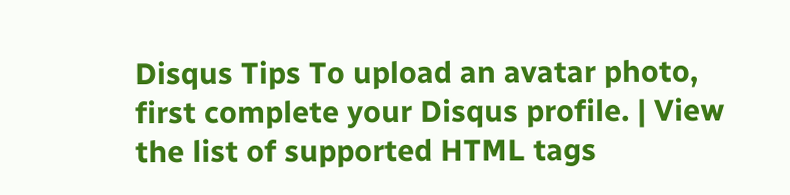Disqus Tips To upload an avatar photo, first complete your Disqus profile. | View the list of supported HTML tags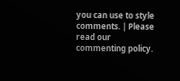you can use to style comments. | Please read our commenting policy.